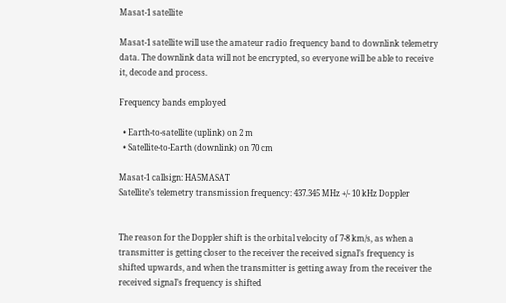Masat-1 satellite

Masat-1 satellite will use the amateur radio frequency band to downlink telemetry data. The downlink data will not be encrypted, so everyone will be able to receive it, decode and process.

Frequency bands employed

  • Earth-to-satellite (uplink) on 2 m
  • Satellite-to-Earth (downlink) on 70 cm

Masat-1 callsign: HA5MASAT
Satellite’s telemetry transmission frequency: 437.345 MHz +/- 10 kHz Doppler


The reason for the Doppler shift is the orbital velocity of 7-8 km/s, as when a transmitter is getting closer to the receiver the received signal’s frequency is shifted upwards, and when the transmitter is getting away from the receiver the received signal’s frequency is shifted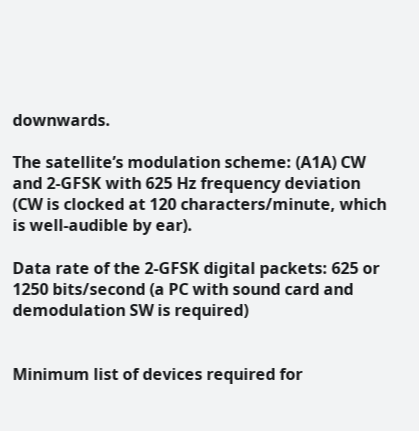downwards.

The satellite’s modulation scheme: (A1A) CW and 2-GFSK with 625 Hz frequency deviation (CW is clocked at 120 characters/minute, which is well-audible by ear).

Data rate of the 2-GFSK digital packets: 625 or 1250 bits/second (a PC with sound card and demodulation SW is required)


Minimum list of devices required for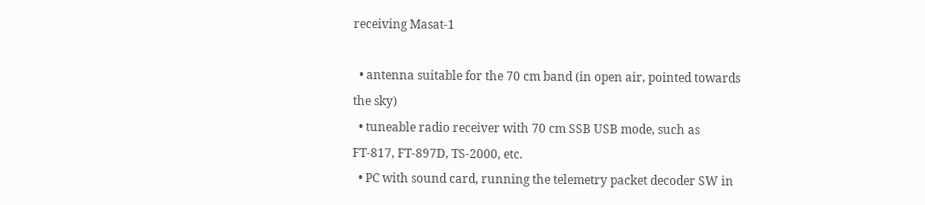receiving Masat-1

  • antenna suitable for the 70 cm band (in open air, pointed towards the sky)
  • tuneable radio receiver with 70 cm SSB USB mode, such as FT-817, FT-897D, TS-2000, etc.
  • PC with sound card, running the telemetry packet decoder SW in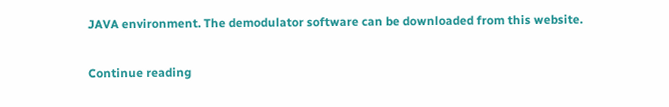JAVA environment. The demodulator software can be downloaded from this website.

Continue reading